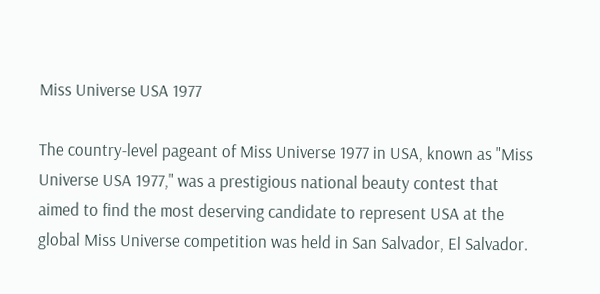Miss Universe USA 1977

The country-level pageant of Miss Universe 1977 in USA, known as "Miss Universe USA 1977," was a prestigious national beauty contest that aimed to find the most deserving candidate to represent USA at the global Miss Universe competition was held in San Salvador, El Salvador.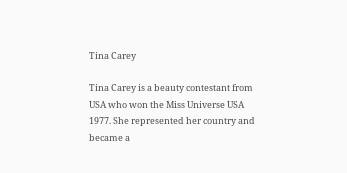Tina Carey

Tina Carey is a beauty contestant from USA who won the Miss Universe USA 1977. She represented her country and became a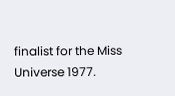finalist for the Miss Universe 1977.